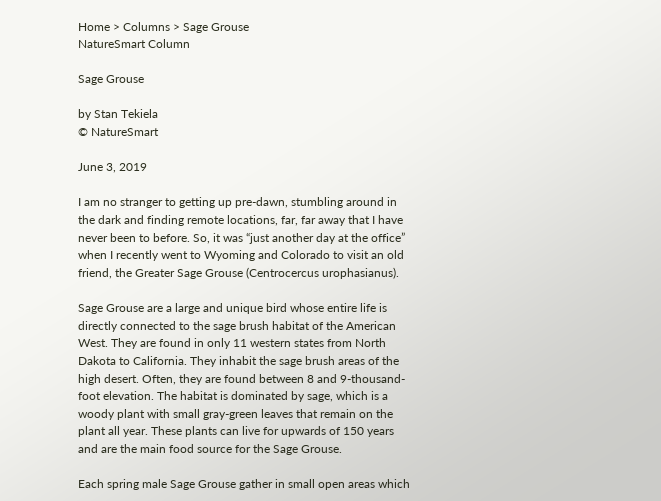Home > Columns > Sage Grouse
NatureSmart Column

Sage Grouse

by Stan Tekiela
© NatureSmart

June 3, 2019

I am no stranger to getting up pre-dawn, stumbling around in the dark and finding remote locations, far, far away that I have never been to before. So, it was “just another day at the office” when I recently went to Wyoming and Colorado to visit an old friend, the Greater Sage Grouse (Centrocercus urophasianus).

Sage Grouse are a large and unique bird whose entire life is directly connected to the sage brush habitat of the American West. They are found in only 11 western states from North Dakota to California. They inhabit the sage brush areas of the high desert. Often, they are found between 8 and 9-thousand-foot elevation. The habitat is dominated by sage, which is a woody plant with small gray-green leaves that remain on the plant all year. These plants can live for upwards of 150 years and are the main food source for the Sage Grouse.

Each spring male Sage Grouse gather in small open areas which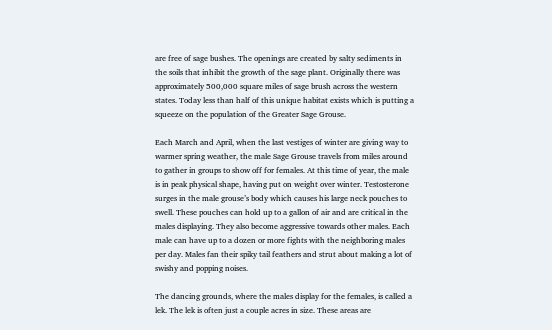are free of sage bushes. The openings are created by salty sediments in the soils that inhibit the growth of the sage plant. Originally there was approximately 500,000 square miles of sage brush across the western states. Today less than half of this unique habitat exists which is putting a squeeze on the population of the Greater Sage Grouse.

Each March and April, when the last vestiges of winter are giving way to warmer spring weather, the male Sage Grouse travels from miles around to gather in groups to show off for females. At this time of year, the male is in peak physical shape, having put on weight over winter. Testosterone surges in the male grouse’s body which causes his large neck pouches to swell. These pouches can hold up to a gallon of air and are critical in the males displaying. They also become aggressive towards other males. Each male can have up to a dozen or more fights with the neighboring males per day. Males fan their spiky tail feathers and strut about making a lot of swishy and popping noises.

The dancing grounds, where the males display for the females, is called a lek. The lek is often just a couple acres in size. These areas are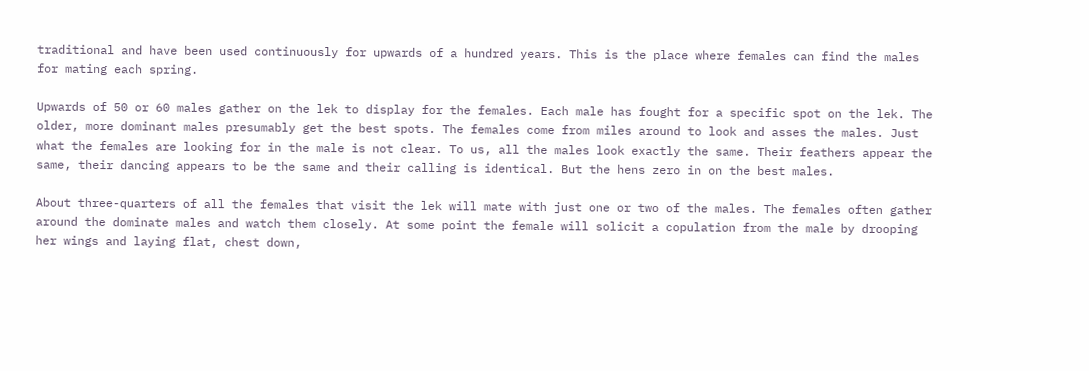traditional and have been used continuously for upwards of a hundred years. This is the place where females can find the males for mating each spring.

Upwards of 50 or 60 males gather on the lek to display for the females. Each male has fought for a specific spot on the lek. The older, more dominant males presumably get the best spots. The females come from miles around to look and asses the males. Just what the females are looking for in the male is not clear. To us, all the males look exactly the same. Their feathers appear the same, their dancing appears to be the same and their calling is identical. But the hens zero in on the best males.

About three-quarters of all the females that visit the lek will mate with just one or two of the males. The females often gather around the dominate males and watch them closely. At some point the female will solicit a copulation from the male by drooping her wings and laying flat, chest down,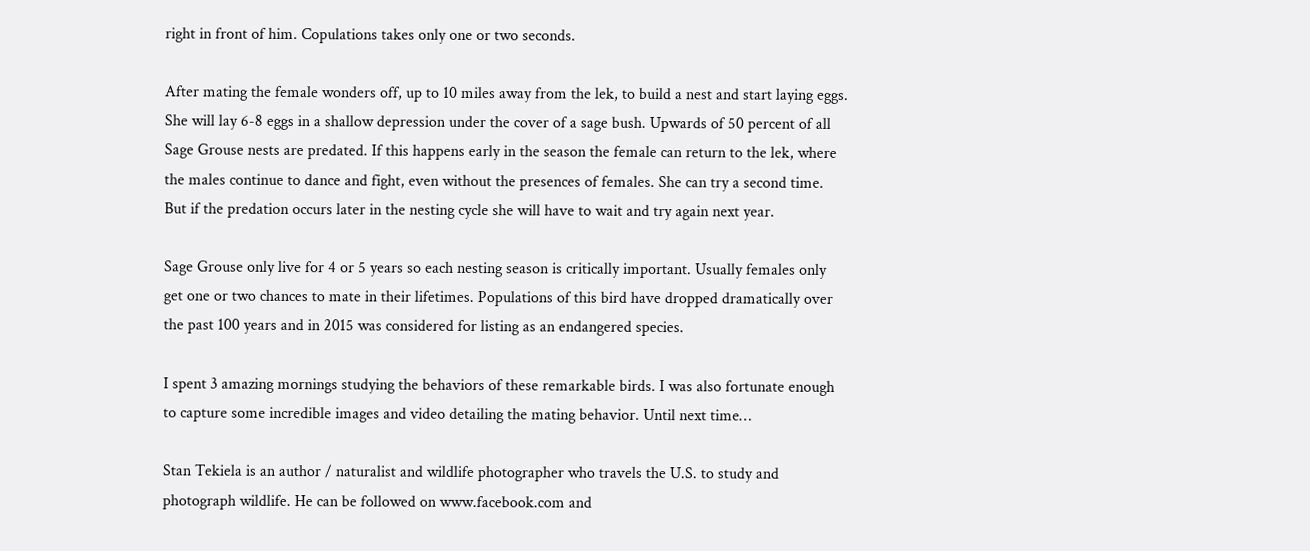right in front of him. Copulations takes only one or two seconds.

After mating the female wonders off, up to 10 miles away from the lek, to build a nest and start laying eggs. She will lay 6-8 eggs in a shallow depression under the cover of a sage bush. Upwards of 50 percent of all Sage Grouse nests are predated. If this happens early in the season the female can return to the lek, where the males continue to dance and fight, even without the presences of females. She can try a second time. But if the predation occurs later in the nesting cycle she will have to wait and try again next year.

Sage Grouse only live for 4 or 5 years so each nesting season is critically important. Usually females only get one or two chances to mate in their lifetimes. Populations of this bird have dropped dramatically over the past 100 years and in 2015 was considered for listing as an endangered species.

I spent 3 amazing mornings studying the behaviors of these remarkable birds. I was also fortunate enough to capture some incredible images and video detailing the mating behavior. Until next time…

Stan Tekiela is an author / naturalist and wildlife photographer who travels the U.S. to study and photograph wildlife. He can be followed on www.facebook.com and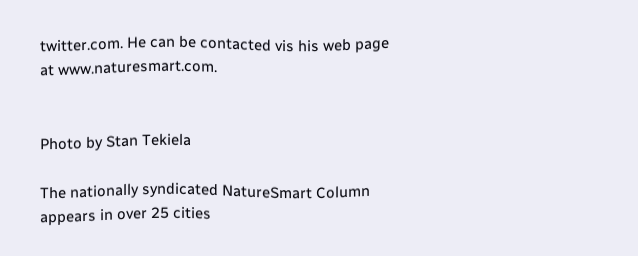twitter.com. He can be contacted vis his web page at www.naturesmart.com.


Photo by Stan Tekiela

The nationally syndicated NatureSmart Column appears in over 25 cities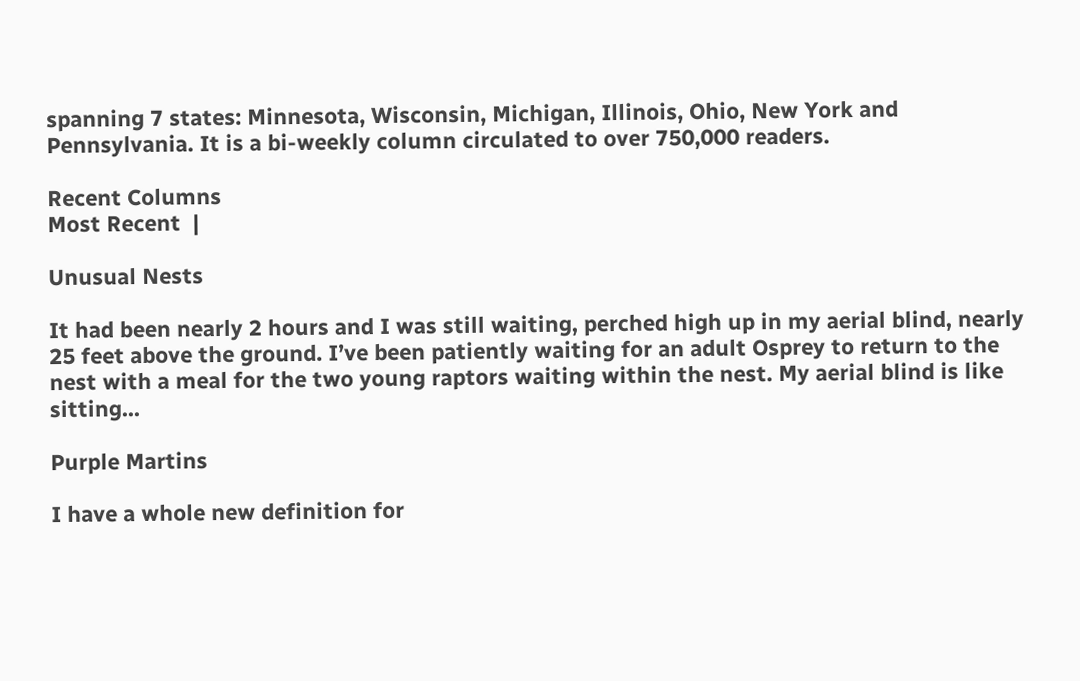spanning 7 states: Minnesota, Wisconsin, Michigan, Illinois, Ohio, New York and Pennsylvania. It is a bi-weekly column circulated to over 750,000 readers.

Recent Columns
Most Recent  |

Unusual Nests

It had been nearly 2 hours and I was still waiting, perched high up in my aerial blind, nearly 25 feet above the ground. I’ve been patiently waiting for an adult Osprey to return to the nest with a meal for the two young raptors waiting within the nest. My aerial blind is like sitting...

Purple Martins

I have a whole new definition for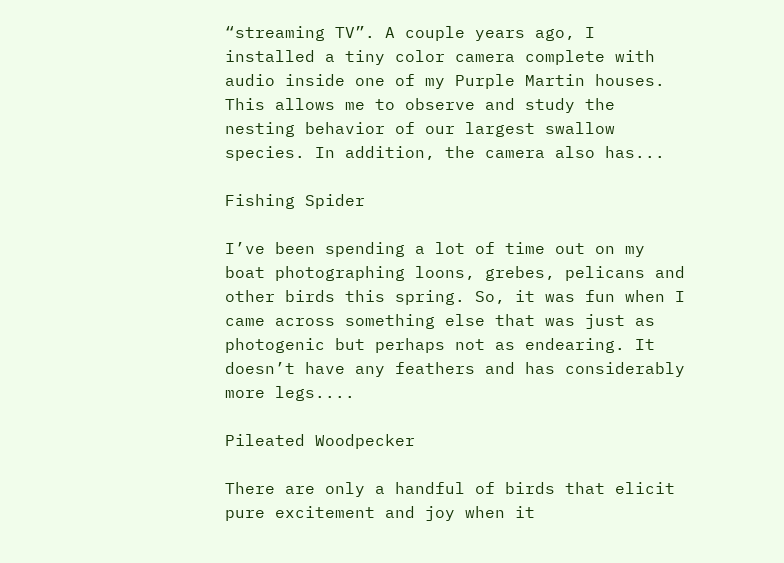“streaming TV”. A couple years ago, I installed a tiny color camera complete with audio inside one of my Purple Martin houses. This allows me to observe and study the nesting behavior of our largest swallow species. In addition, the camera also has...

Fishing Spider

I’ve been spending a lot of time out on my boat photographing loons, grebes, pelicans and other birds this spring. So, it was fun when I came across something else that was just as photogenic but perhaps not as endearing. It doesn’t have any feathers and has considerably more legs....

Pileated Woodpecker

There are only a handful of birds that elicit pure excitement and joy when it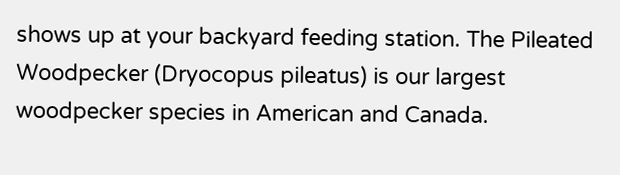shows up at your backyard feeding station. The Pileated Woodpecker (Dryocopus pileatus) is our largest woodpecker species in American and Canada.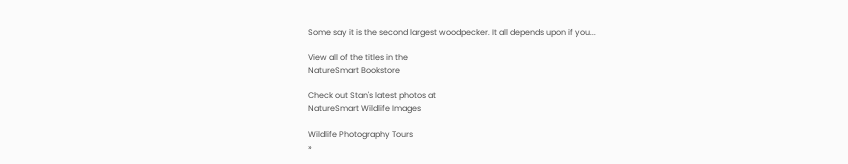Some say it is the second largest woodpecker. It all depends upon if you...

View all of the titles in the
NatureSmart Bookstore

Check out Stan's latest photos at
NatureSmart Wildlife Images

Wildlife Photography Tours
»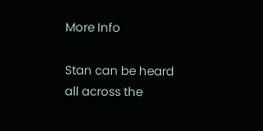More Info

Stan can be heard all across the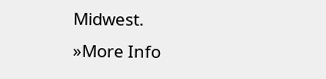Midwest.
»More Info